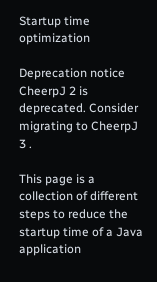Startup time optimization

Deprecation notice
CheerpJ 2 is deprecated. Consider migrating to CheerpJ 3 .

This page is a collection of different steps to reduce the startup time of a Java application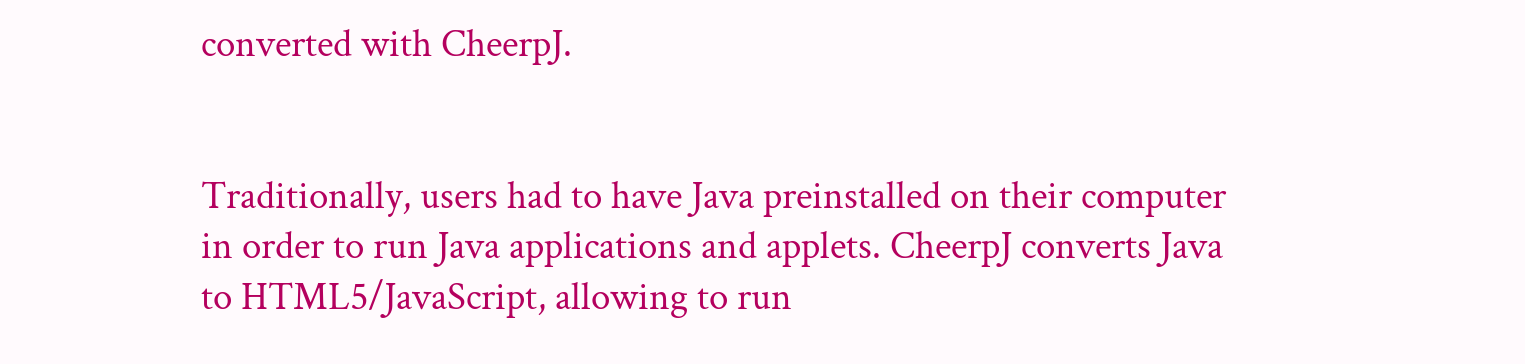converted with CheerpJ.


Traditionally, users had to have Java preinstalled on their computer in order to run Java applications and applets. CheerpJ converts Java to HTML5/JavaScript, allowing to run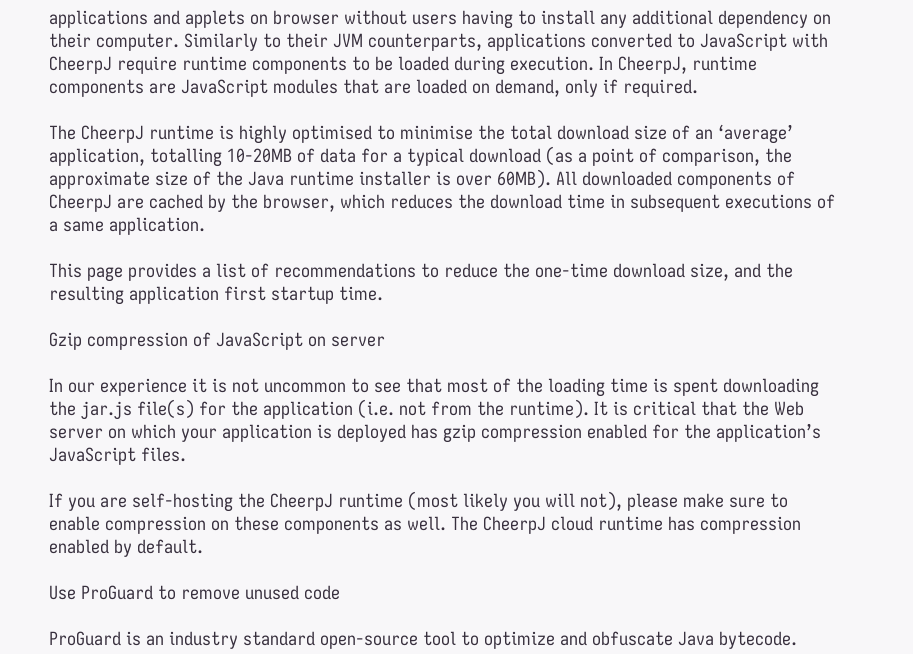applications and applets on browser without users having to install any additional dependency on their computer. Similarly to their JVM counterparts, applications converted to JavaScript with CheerpJ require runtime components to be loaded during execution. In CheerpJ, runtime components are JavaScript modules that are loaded on demand, only if required.

The CheerpJ runtime is highly optimised to minimise the total download size of an ‘average’ application, totalling 10-20MB of data for a typical download (as a point of comparison, the approximate size of the Java runtime installer is over 60MB). All downloaded components of CheerpJ are cached by the browser, which reduces the download time in subsequent executions of a same application.

This page provides a list of recommendations to reduce the one-time download size, and the resulting application first startup time.

Gzip compression of JavaScript on server

In our experience it is not uncommon to see that most of the loading time is spent downloading the jar.js file(s) for the application (i.e. not from the runtime). It is critical that the Web server on which your application is deployed has gzip compression enabled for the application’s JavaScript files.

If you are self-hosting the CheerpJ runtime (most likely you will not), please make sure to enable compression on these components as well. The CheerpJ cloud runtime has compression enabled by default.

Use ProGuard to remove unused code

ProGuard is an industry standard open-source tool to optimize and obfuscate Java bytecode.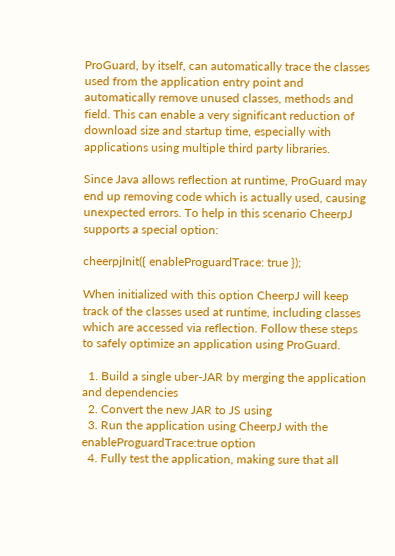ProGuard, by itself, can automatically trace the classes used from the application entry point and automatically remove unused classes, methods and field. This can enable a very significant reduction of download size and startup time, especially with applications using multiple third party libraries.

Since Java allows reflection at runtime, ProGuard may end up removing code which is actually used, causing unexpected errors. To help in this scenario CheerpJ supports a special option:

cheerpjInit({ enableProguardTrace: true });

When initialized with this option CheerpJ will keep track of the classes used at runtime, including classes which are accessed via reflection. Follow these steps to safely optimize an application using ProGuard.

  1. Build a single uber-JAR by merging the application and dependencies
  2. Convert the new JAR to JS using
  3. Run the application using CheerpJ with the enableProguardTrace:true option
  4. Fully test the application, making sure that all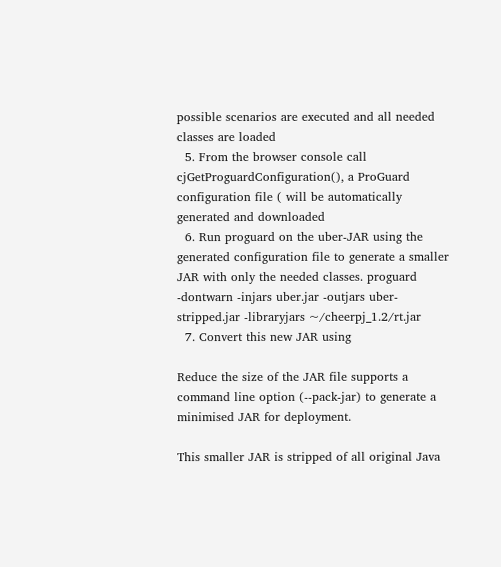possible scenarios are executed and all needed classes are loaded
  5. From the browser console call cjGetProguardConfiguration(), a ProGuard configuration file ( will be automatically generated and downloaded
  6. Run proguard on the uber-JAR using the generated configuration file to generate a smaller JAR with only the needed classes. proguard -dontwarn -injars uber.jar -outjars uber-stripped.jar -libraryjars ~/cheerpj_1.2/rt.jar
  7. Convert this new JAR using

Reduce the size of the JAR file supports a command line option (--pack-jar) to generate a minimised JAR for deployment.

This smaller JAR is stripped of all original Java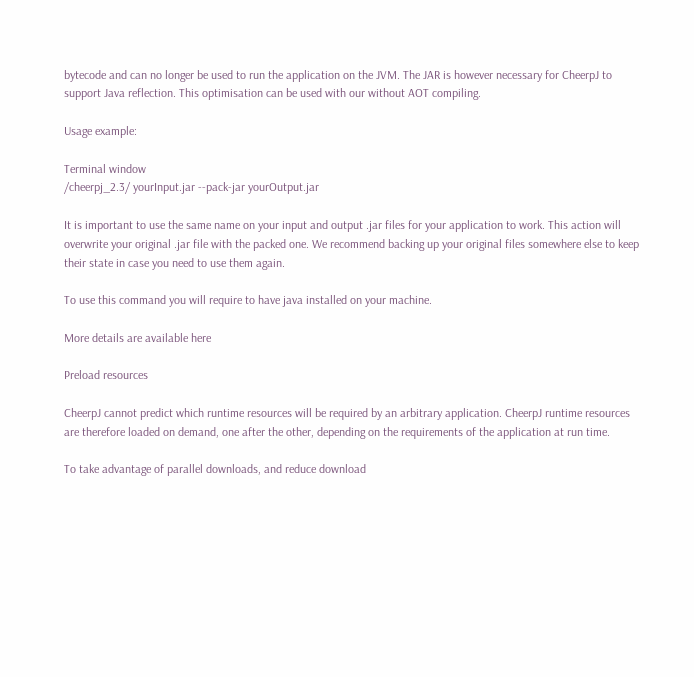bytecode and can no longer be used to run the application on the JVM. The JAR is however necessary for CheerpJ to support Java reflection. This optimisation can be used with our without AOT compiling.

Usage example:

Terminal window
/cheerpj_2.3/ yourInput.jar --pack-jar yourOutput.jar

It is important to use the same name on your input and output .jar files for your application to work. This action will overwrite your original .jar file with the packed one. We recommend backing up your original files somewhere else to keep their state in case you need to use them again.

To use this command you will require to have java installed on your machine.

More details are available here

Preload resources

CheerpJ cannot predict which runtime resources will be required by an arbitrary application. CheerpJ runtime resources are therefore loaded on demand, one after the other, depending on the requirements of the application at run time.

To take advantage of parallel downloads, and reduce download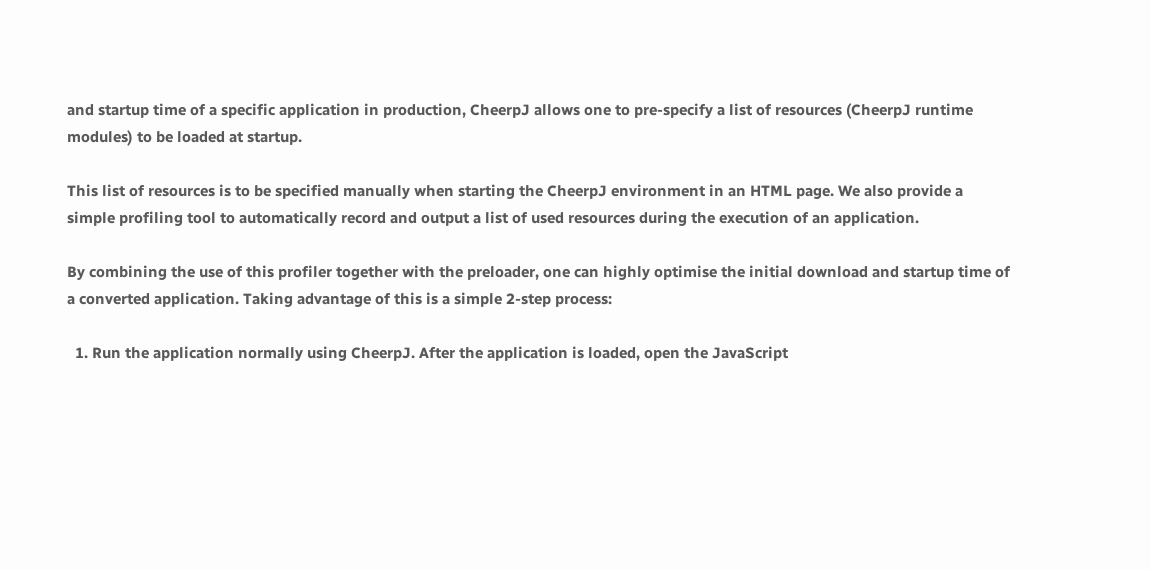and startup time of a specific application in production, CheerpJ allows one to pre-specify a list of resources (CheerpJ runtime modules) to be loaded at startup.

This list of resources is to be specified manually when starting the CheerpJ environment in an HTML page. We also provide a simple profiling tool to automatically record and output a list of used resources during the execution of an application.

By combining the use of this profiler together with the preloader, one can highly optimise the initial download and startup time of a converted application. Taking advantage of this is a simple 2-step process:

  1. Run the application normally using CheerpJ. After the application is loaded, open the JavaScript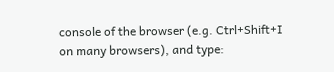console of the browser (e.g. Ctrl+Shift+I on many browsers), and type: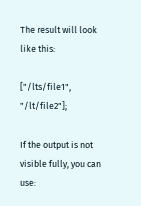The result will look like this:

["/lts/file1", "/lt/file2"];

If the output is not visible fully, you can use: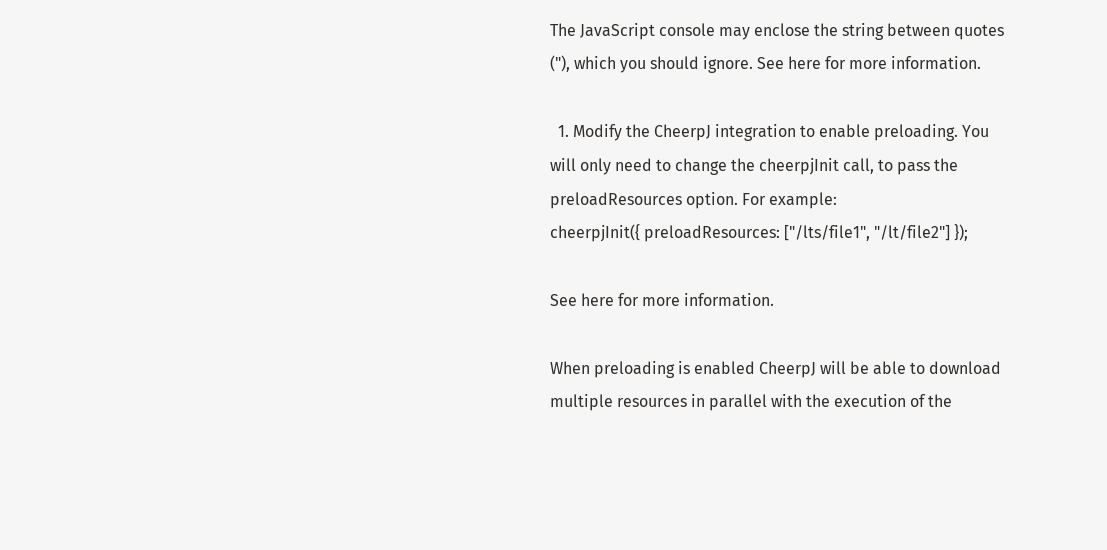The JavaScript console may enclose the string between quotes ("), which you should ignore. See here for more information.

  1. Modify the CheerpJ integration to enable preloading. You will only need to change the cheerpjInit call, to pass the preloadResources option. For example:
cheerpjInit({ preloadResources: ["/lts/file1", "/lt/file2"] });

See here for more information.

When preloading is enabled CheerpJ will be able to download multiple resources in parallel with the execution of the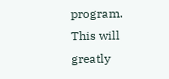program. This will greatly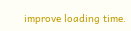improve loading time.